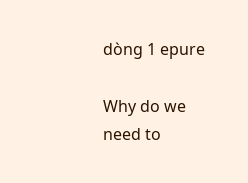dòng 1 epure

Why do we need to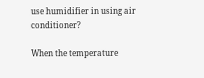use humidifier in using air conditioner?

When the temperature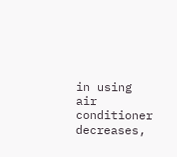in using air conditioner decreases,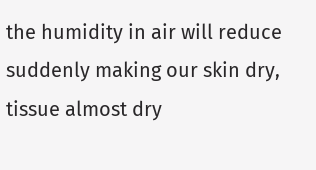the humidity in air will reduce suddenly making our skin dry, tissue almost dry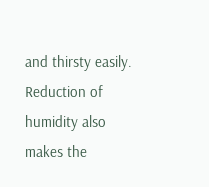and thirsty easily. Reduction of humidity also makes the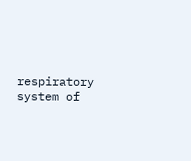respiratory system of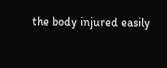the body injured easily